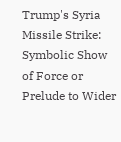Trump's Syria Missile Strike: Symbolic Show of Force or Prelude to Wider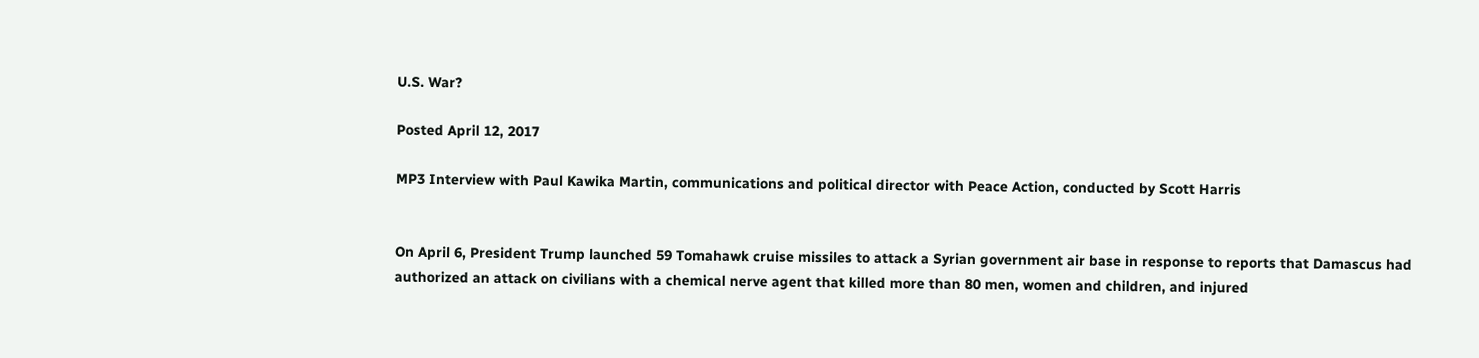U.S. War?

Posted April 12, 2017

MP3 Interview with Paul Kawika Martin, communications and political director with Peace Action, conducted by Scott Harris


On April 6, President Trump launched 59 Tomahawk cruise missiles to attack a Syrian government air base in response to reports that Damascus had authorized an attack on civilians with a chemical nerve agent that killed more than 80 men, women and children, and injured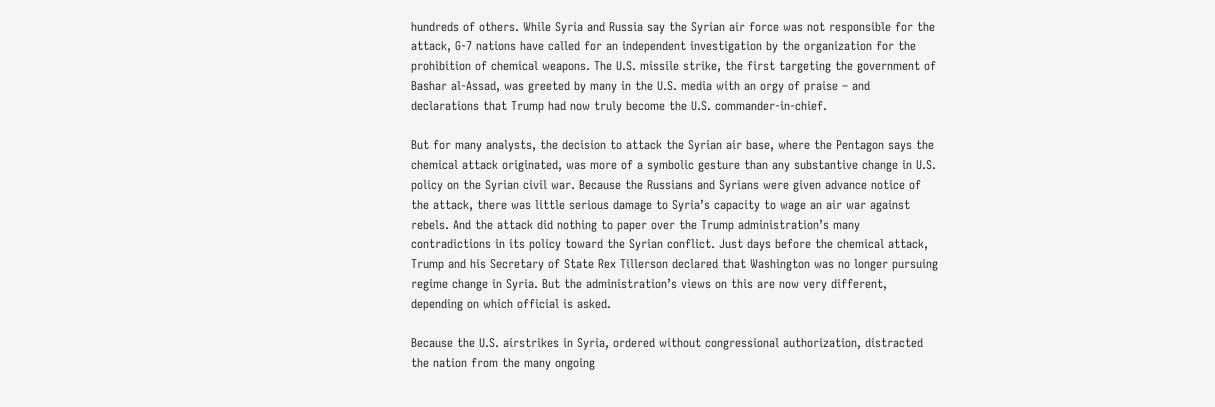hundreds of others. While Syria and Russia say the Syrian air force was not responsible for the attack, G-7 nations have called for an independent investigation by the organization for the prohibition of chemical weapons. The U.S. missile strike, the first targeting the government of Bashar al-Assad, was greeted by many in the U.S. media with an orgy of praise – and declarations that Trump had now truly become the U.S. commander-in-chief.

But for many analysts, the decision to attack the Syrian air base, where the Pentagon says the chemical attack originated, was more of a symbolic gesture than any substantive change in U.S. policy on the Syrian civil war. Because the Russians and Syrians were given advance notice of the attack, there was little serious damage to Syria’s capacity to wage an air war against rebels. And the attack did nothing to paper over the Trump administration’s many contradictions in its policy toward the Syrian conflict. Just days before the chemical attack, Trump and his Secretary of State Rex Tillerson declared that Washington was no longer pursuing regime change in Syria. But the administration’s views on this are now very different, depending on which official is asked.

Because the U.S. airstrikes in Syria, ordered without congressional authorization, distracted the nation from the many ongoing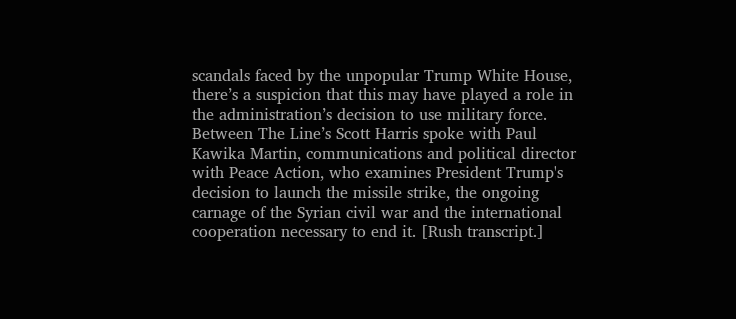scandals faced by the unpopular Trump White House, there’s a suspicion that this may have played a role in the administration’s decision to use military force. Between The Line’s Scott Harris spoke with Paul Kawika Martin, communications and political director with Peace Action, who examines President Trump's decision to launch the missile strike, the ongoing carnage of the Syrian civil war and the international cooperation necessary to end it. [Rush transcript.]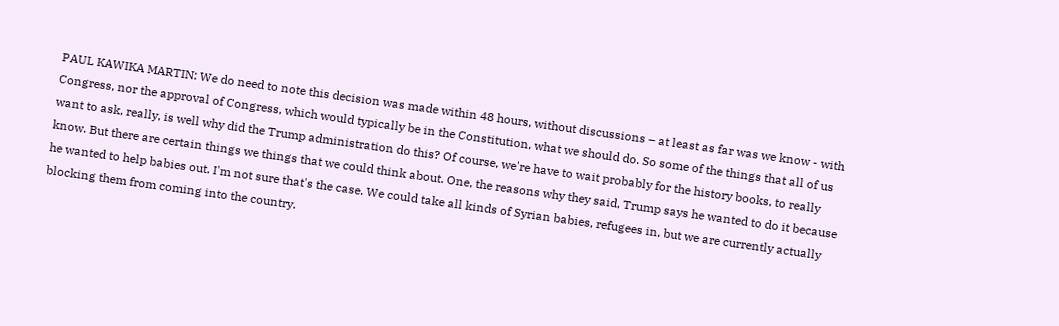PAUL KAWIKA MARTIN: We do need to note this decision was made within 48 hours, without discussions – at least as far was we know - with Congress, nor the approval of Congress, which would typically be in the Constitution, what we should do. So some of the things that all of us want to ask, really, is well why did the Trump administration do this? Of course, we're have to wait probably for the history books, to really know. But there are certain things we things that we could think about. One, the reasons why they said, Trump says he wanted to do it because he wanted to help babies out. I'm not sure that's the case. We could take all kinds of Syrian babies, refugees in, but we are currently actually blocking them from coming into the country.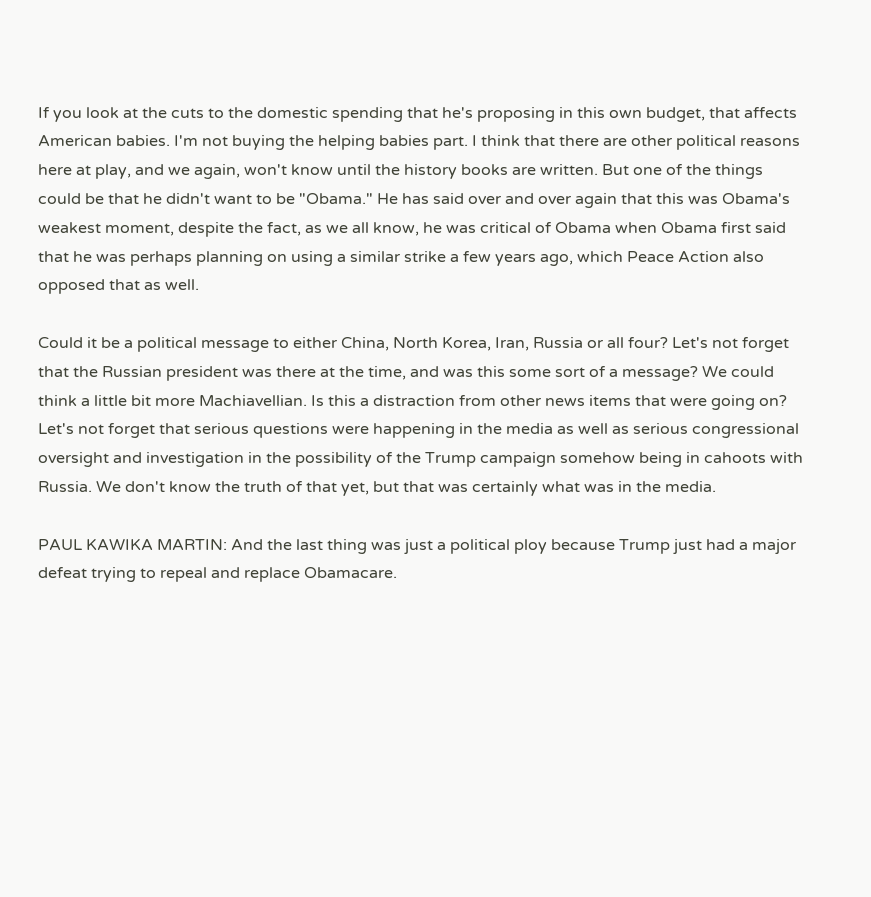If you look at the cuts to the domestic spending that he's proposing in this own budget, that affects American babies. I'm not buying the helping babies part. I think that there are other political reasons here at play, and we again, won't know until the history books are written. But one of the things could be that he didn't want to be "Obama." He has said over and over again that this was Obama's weakest moment, despite the fact, as we all know, he was critical of Obama when Obama first said that he was perhaps planning on using a similar strike a few years ago, which Peace Action also opposed that as well.

Could it be a political message to either China, North Korea, Iran, Russia or all four? Let's not forget that the Russian president was there at the time, and was this some sort of a message? We could think a little bit more Machiavellian. Is this a distraction from other news items that were going on? Let's not forget that serious questions were happening in the media as well as serious congressional oversight and investigation in the possibility of the Trump campaign somehow being in cahoots with Russia. We don't know the truth of that yet, but that was certainly what was in the media.

PAUL KAWIKA MARTIN: And the last thing was just a political ploy because Trump just had a major defeat trying to repeal and replace Obamacare.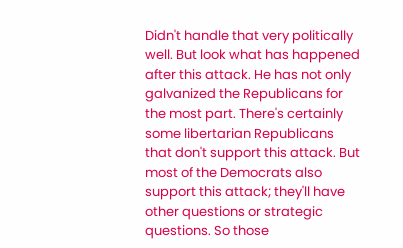Didn't handle that very politically well. But look what has happened after this attack. He has not only galvanized the Republicans for the most part. There's certainly some libertarian Republicans that don't support this attack. But most of the Democrats also support this attack; they'll have other questions or strategic questions. So those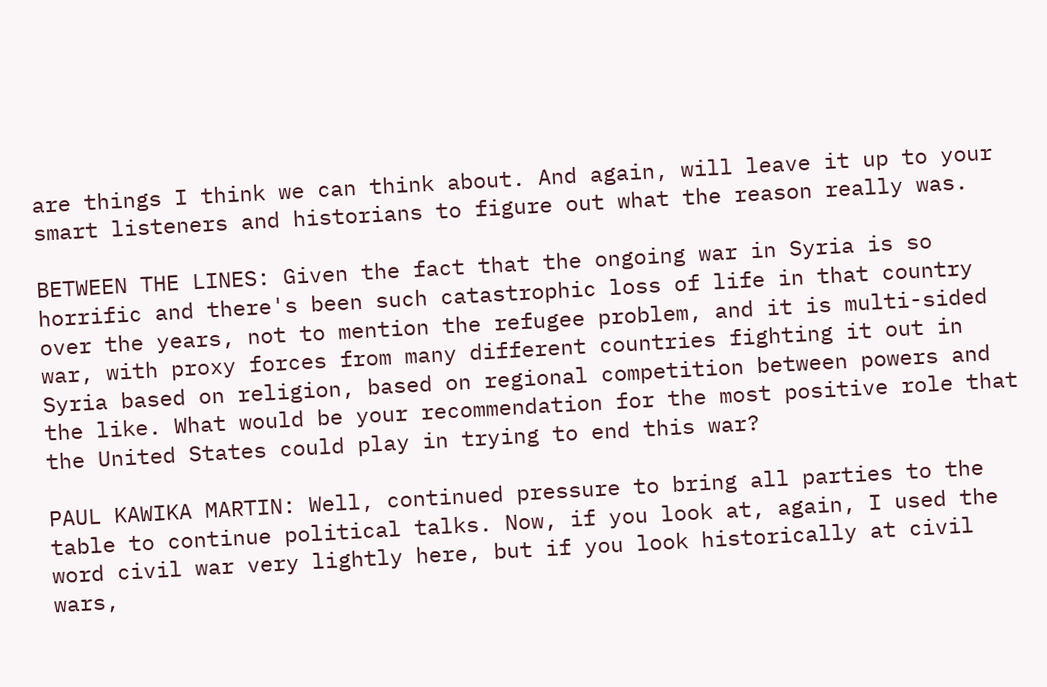are things I think we can think about. And again, will leave it up to your smart listeners and historians to figure out what the reason really was.

BETWEEN THE LINES: Given the fact that the ongoing war in Syria is so horrific and there's been such catastrophic loss of life in that country over the years, not to mention the refugee problem, and it is multi-sided war, with proxy forces from many different countries fighting it out in Syria based on religion, based on regional competition between powers and the like. What would be your recommendation for the most positive role that the United States could play in trying to end this war?

PAUL KAWIKA MARTIN: Well, continued pressure to bring all parties to the table to continue political talks. Now, if you look at, again, I used the word civil war very lightly here, but if you look historically at civil wars,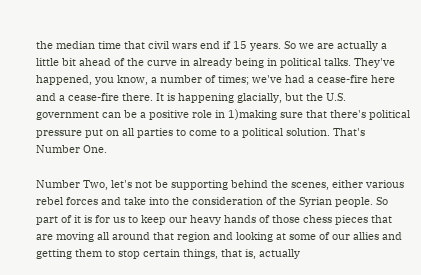the median time that civil wars end if 15 years. So we are actually a little bit ahead of the curve in already being in political talks. They've happened, you know, a number of times; we've had a cease-fire here and a cease-fire there. It is happening glacially, but the U.S. government can be a positive role in 1)making sure that there's political pressure put on all parties to come to a political solution. That's Number One.

Number Two, let's not be supporting behind the scenes, either various rebel forces and take into the consideration of the Syrian people. So part of it is for us to keep our heavy hands of those chess pieces that are moving all around that region and looking at some of our allies and getting them to stop certain things, that is, actually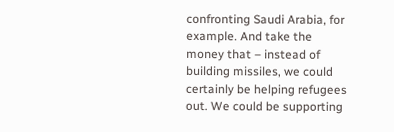confronting Saudi Arabia, for example. And take the money that – instead of building missiles, we could certainly be helping refugees out. We could be supporting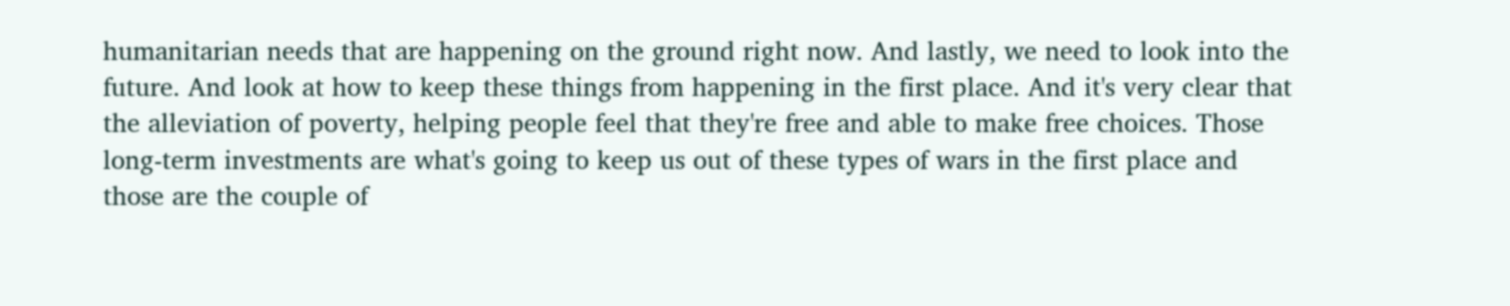humanitarian needs that are happening on the ground right now. And lastly, we need to look into the future. And look at how to keep these things from happening in the first place. And it's very clear that the alleviation of poverty, helping people feel that they're free and able to make free choices. Those long-term investments are what's going to keep us out of these types of wars in the first place and those are the couple of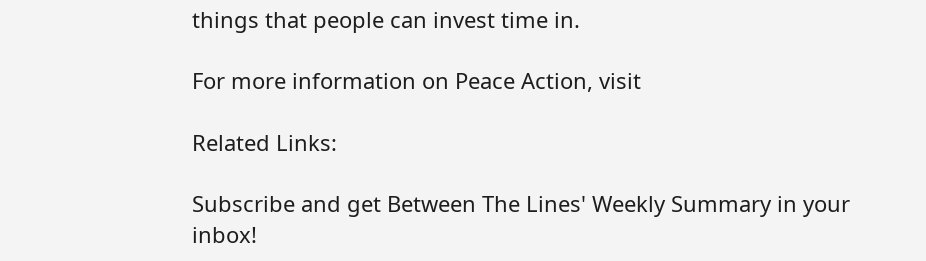things that people can invest time in.

For more information on Peace Action, visit

Related Links:

Subscribe and get Between The Lines' Weekly Summary in your inbox!